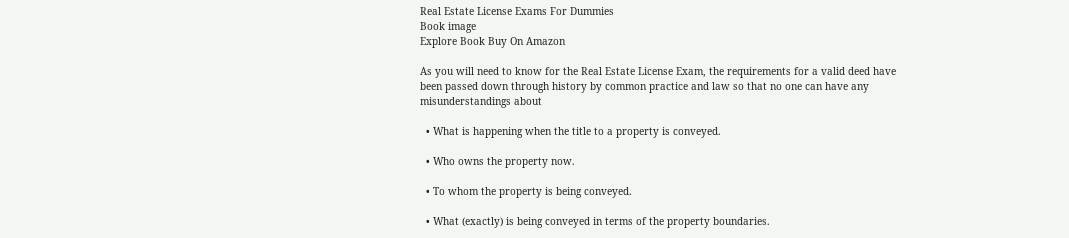Real Estate License Exams For Dummies
Book image
Explore Book Buy On Amazon

As you will need to know for the Real Estate License Exam, the requirements for a valid deed have been passed down through history by common practice and law so that no one can have any misunderstandings about

  • What is happening when the title to a property is conveyed.

  • Who owns the property now.

  • To whom the property is being conveyed.

  • What (exactly) is being conveyed in terms of the property boundaries.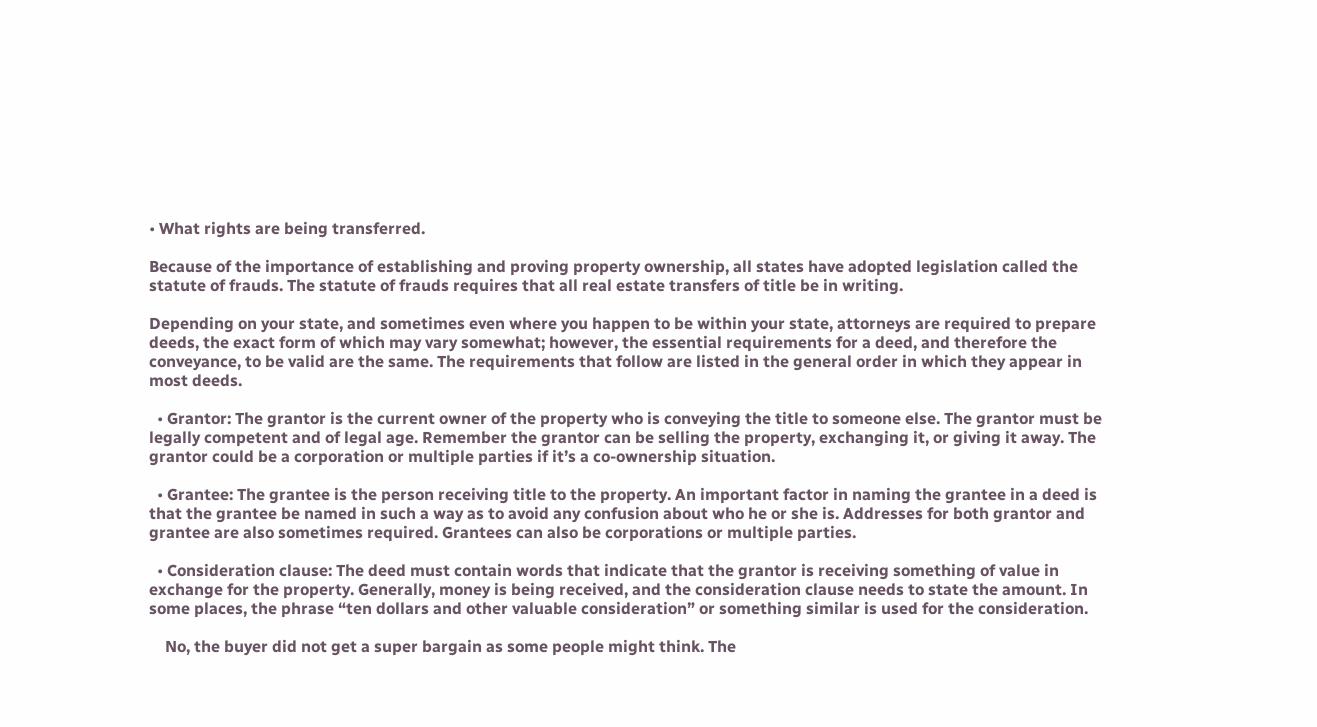• What rights are being transferred.

Because of the importance of establishing and proving property ownership, all states have adopted legislation called the statute of frauds. The statute of frauds requires that all real estate transfers of title be in writing.

Depending on your state, and sometimes even where you happen to be within your state, attorneys are required to prepare deeds, the exact form of which may vary somewhat; however, the essential requirements for a deed, and therefore the conveyance, to be valid are the same. The requirements that follow are listed in the general order in which they appear in most deeds.

  • Grantor: The grantor is the current owner of the property who is conveying the title to someone else. The grantor must be legally competent and of legal age. Remember the grantor can be selling the property, exchanging it, or giving it away. The grantor could be a corporation or multiple parties if it’s a co-ownership situation.

  • Grantee: The grantee is the person receiving title to the property. An important factor in naming the grantee in a deed is that the grantee be named in such a way as to avoid any confusion about who he or she is. Addresses for both grantor and grantee are also sometimes required. Grantees can also be corporations or multiple parties.

  • Consideration clause: The deed must contain words that indicate that the grantor is receiving something of value in exchange for the property. Generally, money is being received, and the consideration clause needs to state the amount. In some places, the phrase “ten dollars and other valuable consideration” or something similar is used for the consideration.

    No, the buyer did not get a super bargain as some people might think. The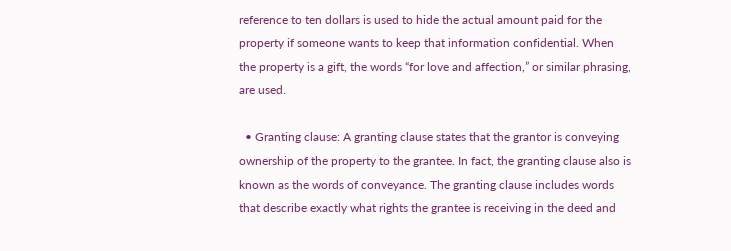reference to ten dollars is used to hide the actual amount paid for the property if someone wants to keep that information confidential. When the property is a gift, the words “for love and affection,” or similar phrasing, are used.

  • Granting clause: A granting clause states that the grantor is conveying ownership of the property to the grantee. In fact, the granting clause also is known as the words of conveyance. The granting clause includes words that describe exactly what rights the grantee is receiving in the deed and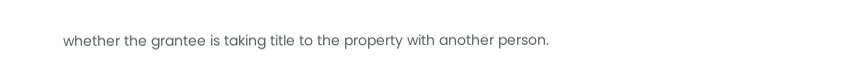whether the grantee is taking title to the property with another person.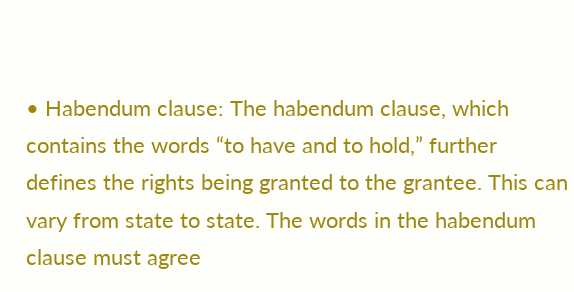• Habendum clause: The habendum clause, which contains the words “to have and to hold,” further defines the rights being granted to the grantee. This can vary from state to state. The words in the habendum clause must agree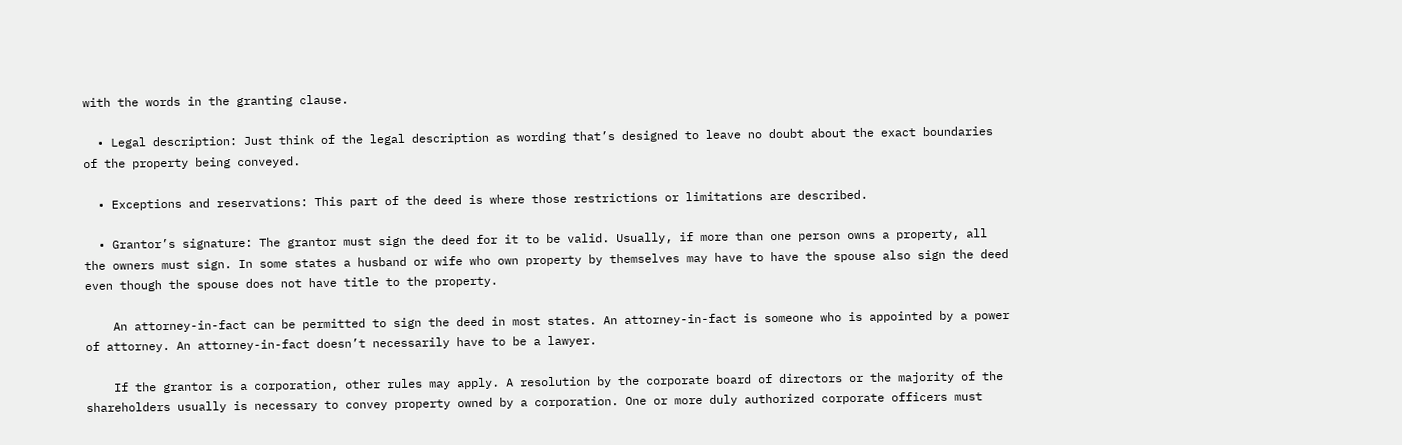with the words in the granting clause.

  • Legal description: Just think of the legal description as wording that’s designed to leave no doubt about the exact boundaries of the property being conveyed.

  • Exceptions and reservations: This part of the deed is where those restrictions or limitations are described.

  • Grantor’s signature: The grantor must sign the deed for it to be valid. Usually, if more than one person owns a property, all the owners must sign. In some states a husband or wife who own property by themselves may have to have the spouse also sign the deed even though the spouse does not have title to the property.

    An attorney-in-fact can be permitted to sign the deed in most states. An attorney-in-fact is someone who is appointed by a power of attorney. An attorney-in-fact doesn’t necessarily have to be a lawyer.

    If the grantor is a corporation, other rules may apply. A resolution by the corporate board of directors or the majority of the shareholders usually is necessary to convey property owned by a corporation. One or more duly authorized corporate officers must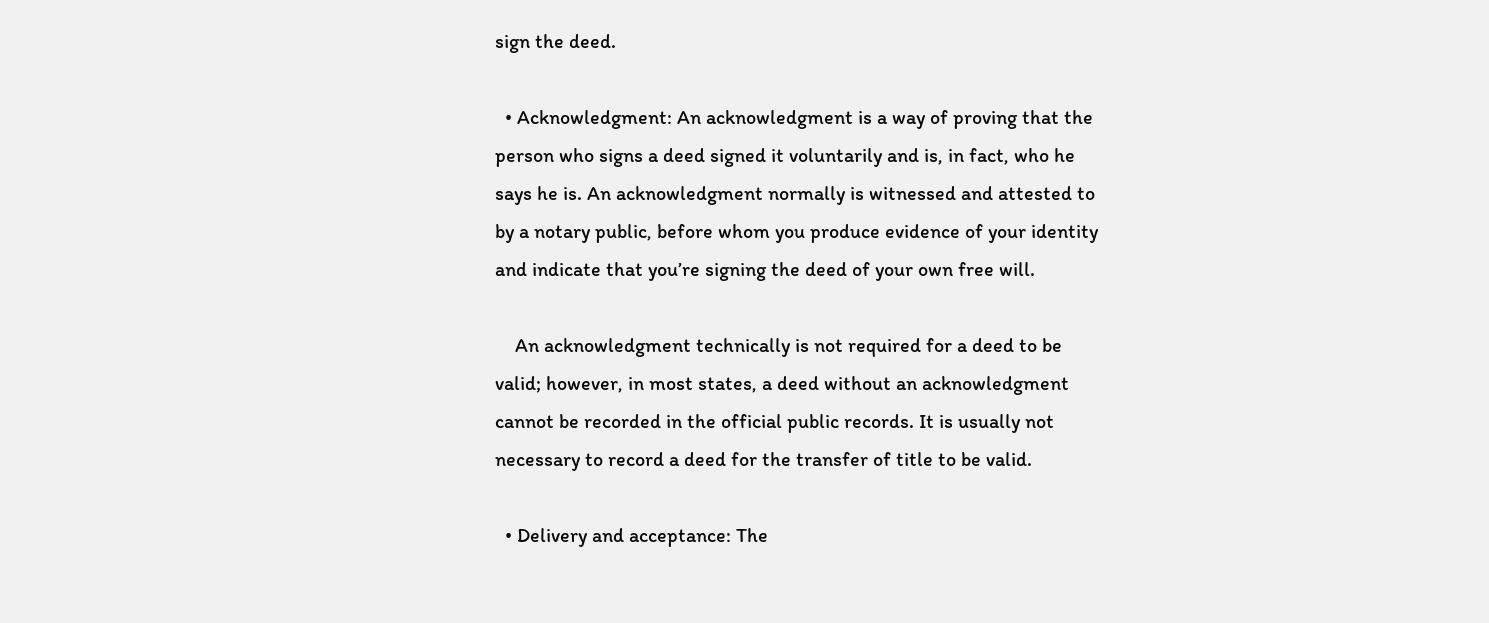sign the deed.

  • Acknowledgment: An acknowledgment is a way of proving that the person who signs a deed signed it voluntarily and is, in fact, who he says he is. An acknowledgment normally is witnessed and attested to by a notary public, before whom you produce evidence of your identity and indicate that you’re signing the deed of your own free will.

    An acknowledgment technically is not required for a deed to be valid; however, in most states, a deed without an acknowledgment cannot be recorded in the official public records. It is usually not necessary to record a deed for the transfer of title to be valid.

  • Delivery and acceptance: The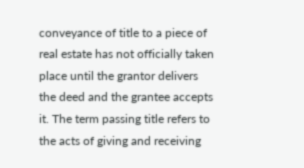conveyance of title to a piece of real estate has not officially taken place until the grantor delivers the deed and the grantee accepts it. The term passing title refers to the acts of giving and receiving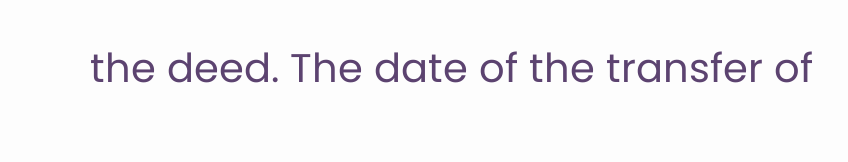the deed. The date of the transfer of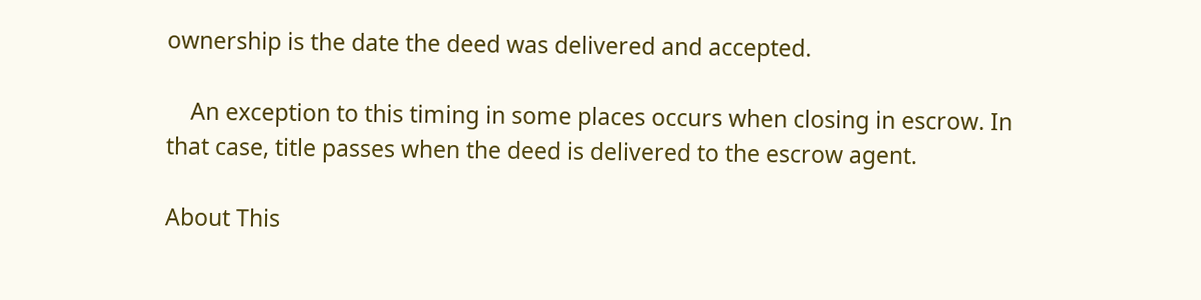ownership is the date the deed was delivered and accepted.

    An exception to this timing in some places occurs when closing in escrow. In that case, title passes when the deed is delivered to the escrow agent.

About This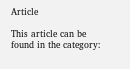Article

This article can be found in the category: